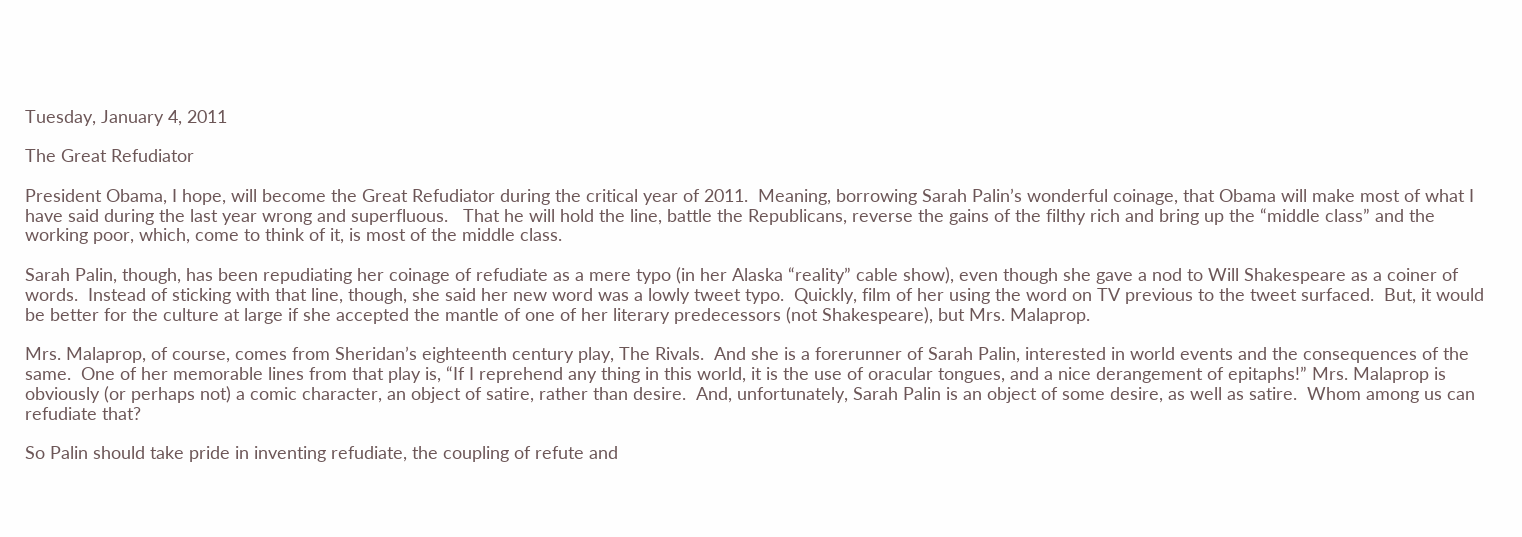Tuesday, January 4, 2011

The Great Refudiator

President Obama, I hope, will become the Great Refudiator during the critical year of 2011.  Meaning, borrowing Sarah Palin’s wonderful coinage, that Obama will make most of what I have said during the last year wrong and superfluous.   That he will hold the line, battle the Republicans, reverse the gains of the filthy rich and bring up the “middle class” and the working poor, which, come to think of it, is most of the middle class.

Sarah Palin, though, has been repudiating her coinage of refudiate as a mere typo (in her Alaska “reality” cable show), even though she gave a nod to Will Shakespeare as a coiner of words.  Instead of sticking with that line, though, she said her new word was a lowly tweet typo.  Quickly, film of her using the word on TV previous to the tweet surfaced.  But, it would be better for the culture at large if she accepted the mantle of one of her literary predecessors (not Shakespeare), but Mrs. Malaprop.

Mrs. Malaprop, of course, comes from Sheridan’s eighteenth century play, The Rivals.  And she is a forerunner of Sarah Palin, interested in world events and the consequences of the same.  One of her memorable lines from that play is, “If I reprehend any thing in this world, it is the use of oracular tongues, and a nice derangement of epitaphs!” Mrs. Malaprop is obviously (or perhaps not) a comic character, an object of satire, rather than desire.  And, unfortunately, Sarah Palin is an object of some desire, as well as satire.  Whom among us can refudiate that?

So Palin should take pride in inventing refudiate, the coupling of refute and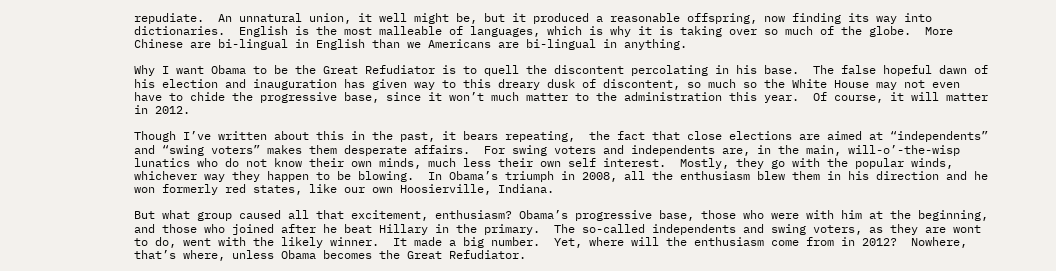repudiate.  An unnatural union, it well might be, but it produced a reasonable offspring, now finding its way into dictionaries.  English is the most malleable of languages, which is why it is taking over so much of the globe.  More Chinese are bi-lingual in English than we Americans are bi-lingual in anything.

Why I want Obama to be the Great Refudiator is to quell the discontent percolating in his base.  The false hopeful dawn of his election and inauguration has given way to this dreary dusk of discontent, so much so the White House may not even have to chide the progressive base, since it won’t much matter to the administration this year.  Of course, it will matter in 2012.

Though I’ve written about this in the past, it bears repeating,  the fact that close elections are aimed at “independents” and “swing voters” makes them desperate affairs.  For swing voters and independents are, in the main, will-o’-the-wisp lunatics who do not know their own minds, much less their own self interest.  Mostly, they go with the popular winds, whichever way they happen to be blowing.  In Obama’s triumph in 2008, all the enthusiasm blew them in his direction and he won formerly red states, like our own Hoosierville, Indiana.

But what group caused all that excitement, enthusiasm? Obama’s progressive base, those who were with him at the beginning, and those who joined after he beat Hillary in the primary.  The so-called independents and swing voters, as they are wont to do, went with the likely winner.  It made a big number.  Yet, where will the enthusiasm come from in 2012?  Nowhere, that’s where, unless Obama becomes the Great Refudiator.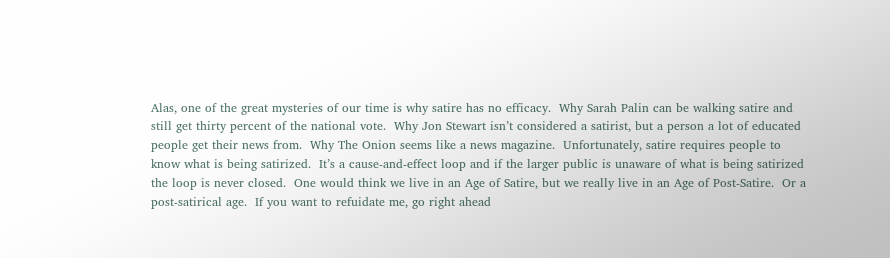Alas, one of the great mysteries of our time is why satire has no efficacy.  Why Sarah Palin can be walking satire and still get thirty percent of the national vote.  Why Jon Stewart isn’t considered a satirist, but a person a lot of educated people get their news from.  Why The Onion seems like a news magazine.  Unfortunately, satire requires people to know what is being satirized.  It’s a cause-and-effect loop and if the larger public is unaware of what is being satirized the loop is never closed.  One would think we live in an Age of Satire, but we really live in an Age of Post-Satire.  Or a post-satirical age.  If you want to refuidate me, go right ahead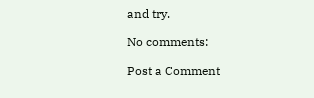and try.

No comments:

Post a Comment